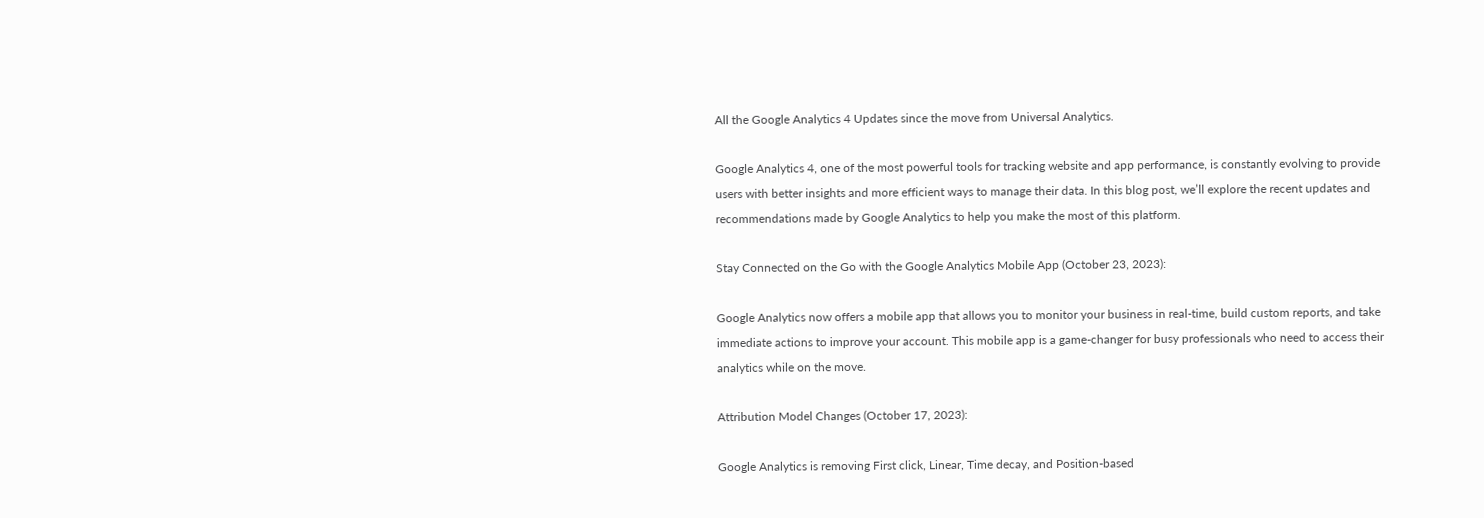All the Google Analytics 4 Updates since the move from Universal Analytics.

Google Analytics 4, one of the most powerful tools for tracking website and app performance, is constantly evolving to provide users with better insights and more efficient ways to manage their data. In this blog post, we’ll explore the recent updates and recommendations made by Google Analytics to help you make the most of this platform.

Stay Connected on the Go with the Google Analytics Mobile App (October 23, 2023):

Google Analytics now offers a mobile app that allows you to monitor your business in real-time, build custom reports, and take immediate actions to improve your account. This mobile app is a game-changer for busy professionals who need to access their analytics while on the move.

Attribution Model Changes (October 17, 2023):

Google Analytics is removing First click, Linear, Time decay, and Position-based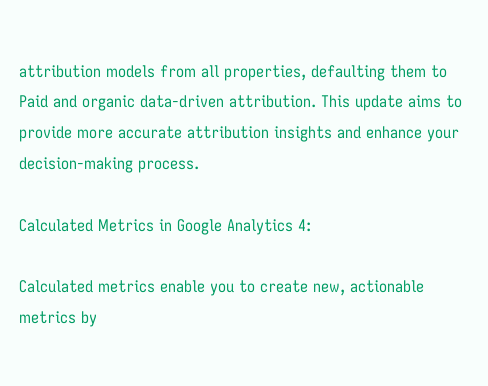attribution models from all properties, defaulting them to Paid and organic data-driven attribution. This update aims to provide more accurate attribution insights and enhance your decision-making process.

Calculated Metrics in Google Analytics 4:

Calculated metrics enable you to create new, actionable metrics by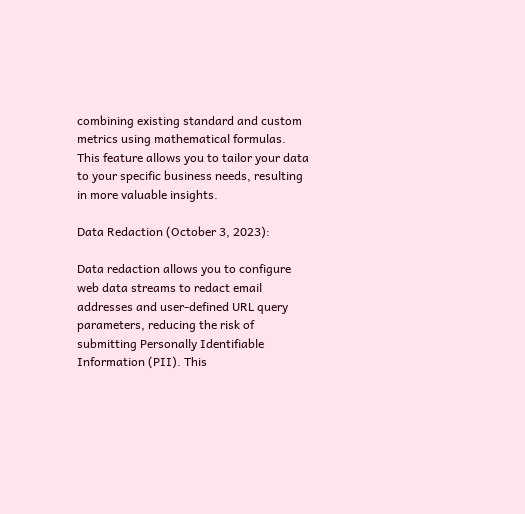combining existing standard and custom metrics using mathematical formulas. This feature allows you to tailor your data to your specific business needs, resulting in more valuable insights.

Data Redaction (October 3, 2023):

Data redaction allows you to configure web data streams to redact email addresses and user-defined URL query parameters, reducing the risk of submitting Personally Identifiable Information (PII). This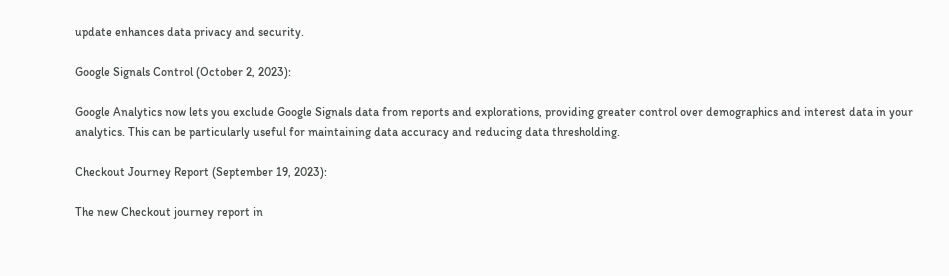update enhances data privacy and security.

Google Signals Control (October 2, 2023):

Google Analytics now lets you exclude Google Signals data from reports and explorations, providing greater control over demographics and interest data in your analytics. This can be particularly useful for maintaining data accuracy and reducing data thresholding.

Checkout Journey Report (September 19, 2023):

The new Checkout journey report in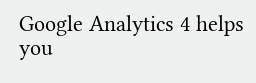Google Analytics 4 helps you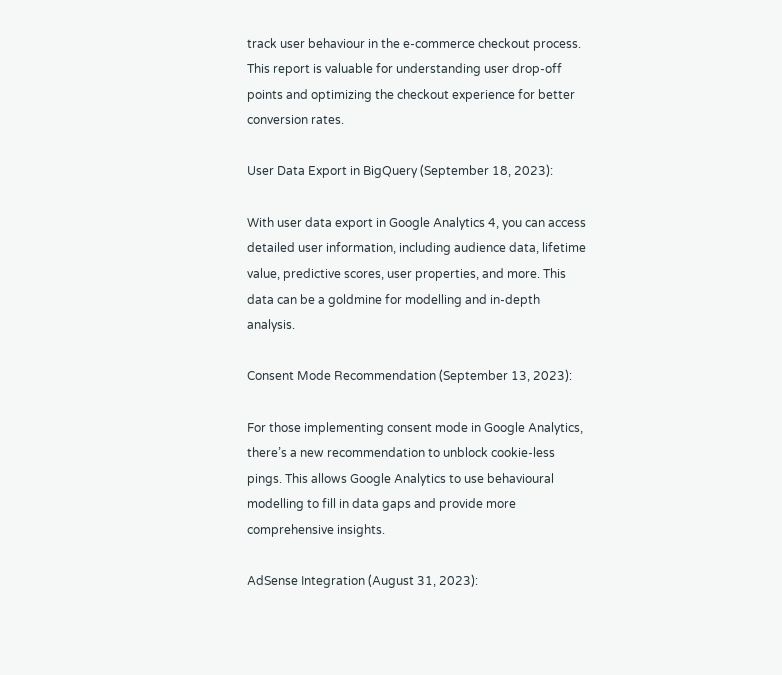track user behaviour in the e-commerce checkout process. This report is valuable for understanding user drop-off points and optimizing the checkout experience for better conversion rates.

User Data Export in BigQuery (September 18, 2023):

With user data export in Google Analytics 4, you can access detailed user information, including audience data, lifetime value, predictive scores, user properties, and more. This data can be a goldmine for modelling and in-depth analysis.

Consent Mode Recommendation (September 13, 2023):

For those implementing consent mode in Google Analytics, there’s a new recommendation to unblock cookie-less pings. This allows Google Analytics to use behavioural modelling to fill in data gaps and provide more comprehensive insights.

AdSense Integration (August 31, 2023):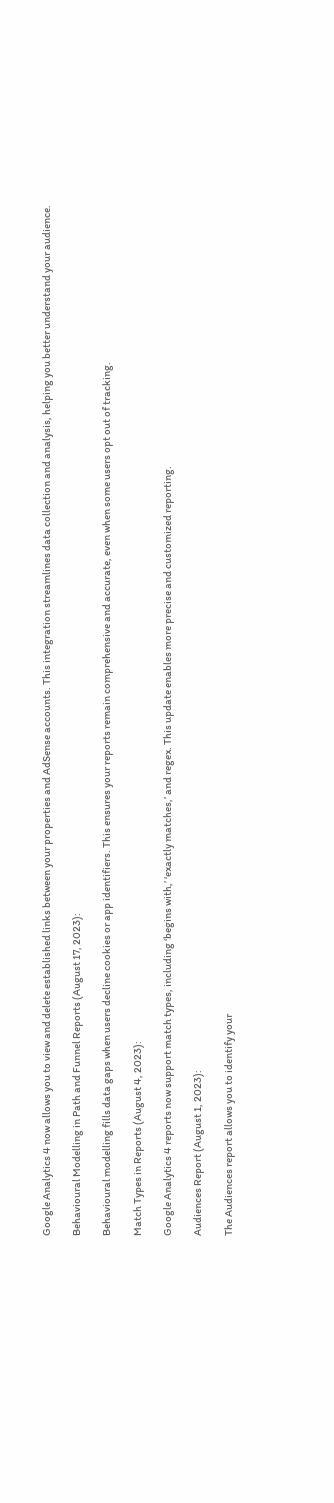Google Analytics 4 now allows you to view and delete established links between your properties and AdSense accounts. This integration streamlines data collection and analysis, helping you better understand your audience.

Behavioural Modelling in Path and Funnel Reports (August 17, 2023):

Behavioural modelling fills data gaps when users decline cookies or app identifiers. This ensures your reports remain comprehensive and accurate, even when some users opt out of tracking.

Match Types in Reports (August 4, 2023):

Google Analytics 4 reports now support match types, including ‘begins with,’ ‘exactly matches,’ and regex. This update enables more precise and customized reporting.

Audiences Report (August 1, 2023):

The Audiences report allows you to identify your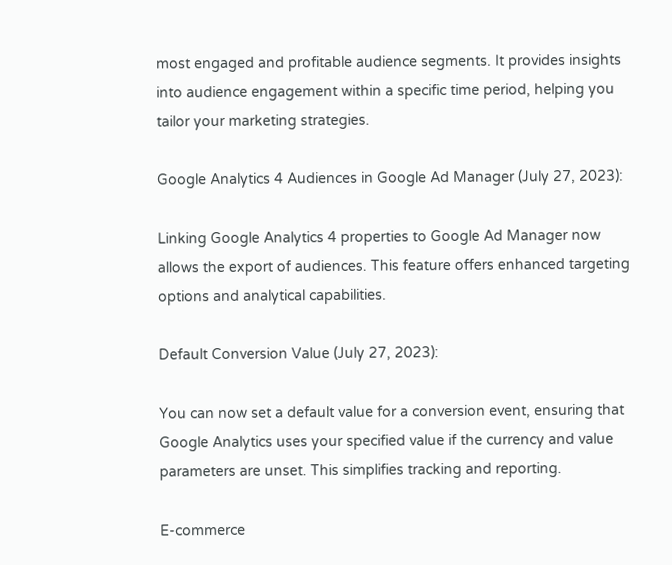most engaged and profitable audience segments. It provides insights into audience engagement within a specific time period, helping you tailor your marketing strategies.

Google Analytics 4 Audiences in Google Ad Manager (July 27, 2023):

Linking Google Analytics 4 properties to Google Ad Manager now allows the export of audiences. This feature offers enhanced targeting options and analytical capabilities.

Default Conversion Value (July 27, 2023):

You can now set a default value for a conversion event, ensuring that Google Analytics uses your specified value if the currency and value parameters are unset. This simplifies tracking and reporting.

E-commerce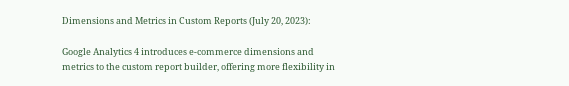Dimensions and Metrics in Custom Reports (July 20, 2023):

Google Analytics 4 introduces e-commerce dimensions and metrics to the custom report builder, offering more flexibility in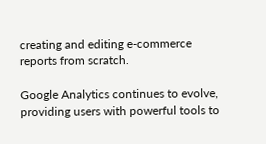creating and editing e-commerce reports from scratch.

Google Analytics continues to evolve, providing users with powerful tools to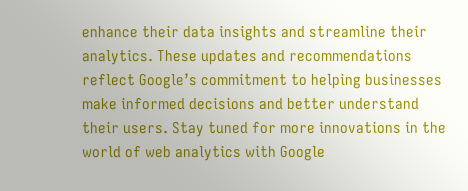enhance their data insights and streamline their analytics. These updates and recommendations reflect Google’s commitment to helping businesses make informed decisions and better understand their users. Stay tuned for more innovations in the world of web analytics with Google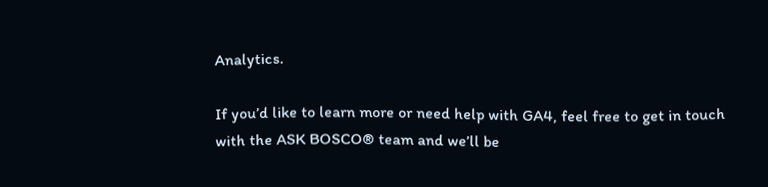Analytics.

If you’d like to learn more or need help with GA4, feel free to get in touch with the ASK BOSCO® team and we’ll be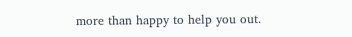more than happy to help you out.